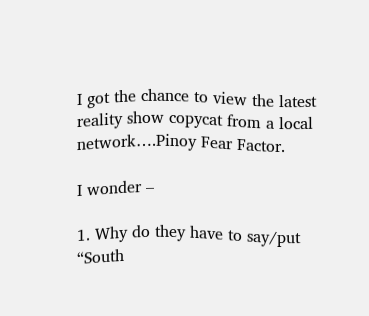I got the chance to view the latest reality show copycat from a local network….Pinoy Fear Factor.

I wonder –

1. Why do they have to say/put “South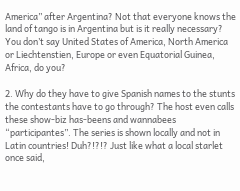America” after Argentina? Not that everyone knows the land of tango is in Argentina but is it really necessary? You don’t say United States of America, North America or Liechtenstien, Europe or even Equatorial Guinea, Africa, do you?

2. Why do they have to give Spanish names to the stunts the contestants have to go through? The host even calls these show-biz has-beens and wannabees “participantes”. The series is shown locally and not in Latin countries! Duh?!?!? Just like what a local starlet once said,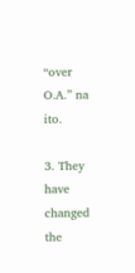“over O.A.” na ito.

3. They have changed the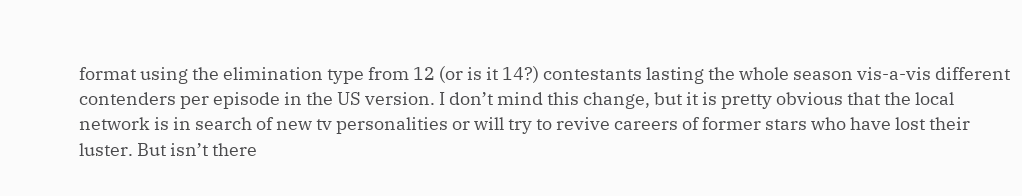format using the elimination type from 12 (or is it 14?) contestants lasting the whole season vis-a-vis different contenders per episode in the US version. I don’t mind this change, but it is pretty obvious that the local network is in search of new tv personalities or will try to revive careers of former stars who have lost their luster. But isn’t there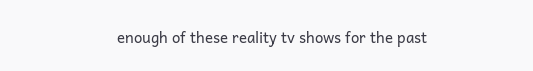enough of these reality tv shows for the past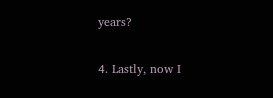years?

4. Lastly, now I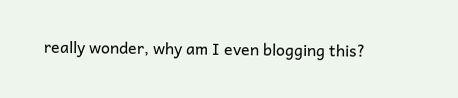really wonder, why am I even blogging this?